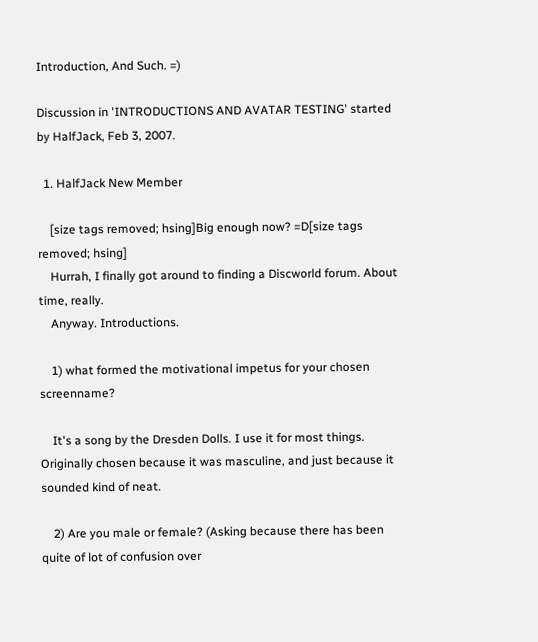Introduction, And Such. =)

Discussion in 'INTRODUCTIONS AND AVATAR TESTING' started by HalfJack, Feb 3, 2007.

  1. HalfJack New Member

    [size tags removed; hsing]Big enough now? =D[size tags removed; hsing]
    Hurrah, I finally got around to finding a Discworld forum. About time, really.
    Anyway. Introductions.

    1) what formed the motivational impetus for your chosen screenname?

    It's a song by the Dresden Dolls. I use it for most things. Originally chosen because it was masculine, and just because it sounded kind of neat.

    2) Are you male or female? (Asking because there has been quite of lot of confusion over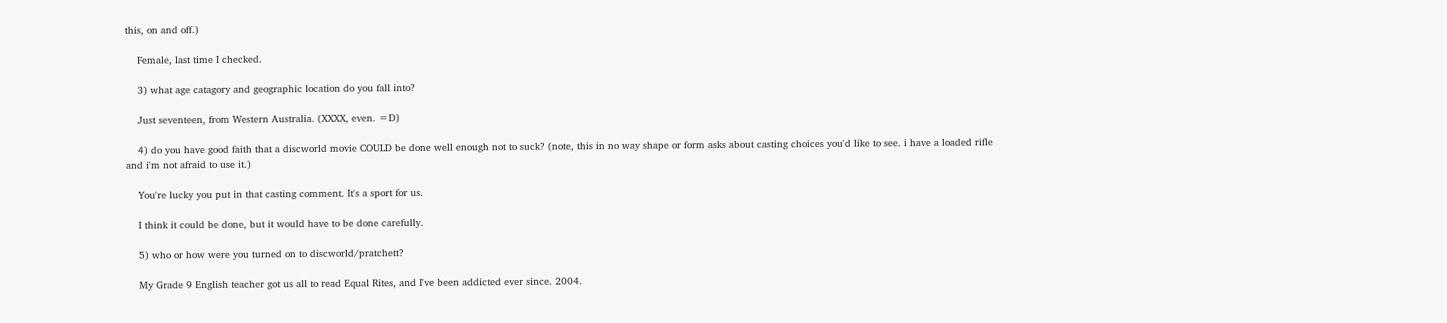this, on and off.)

    Female, last time I checked.

    3) what age catagory and geographic location do you fall into?

    Just seventeen, from Western Australia. (XXXX, even. =D)

    4) do you have good faith that a discworld movie COULD be done well enough not to suck? (note, this in no way shape or form asks about casting choices you'd like to see. i have a loaded rifle and i'm not afraid to use it.)

    You're lucky you put in that casting comment. It's a sport for us.

    I think it could be done, but it would have to be done carefully.

    5) who or how were you turned on to discworld/pratchett?

    My Grade 9 English teacher got us all to read Equal Rites, and I've been addicted ever since. 2004.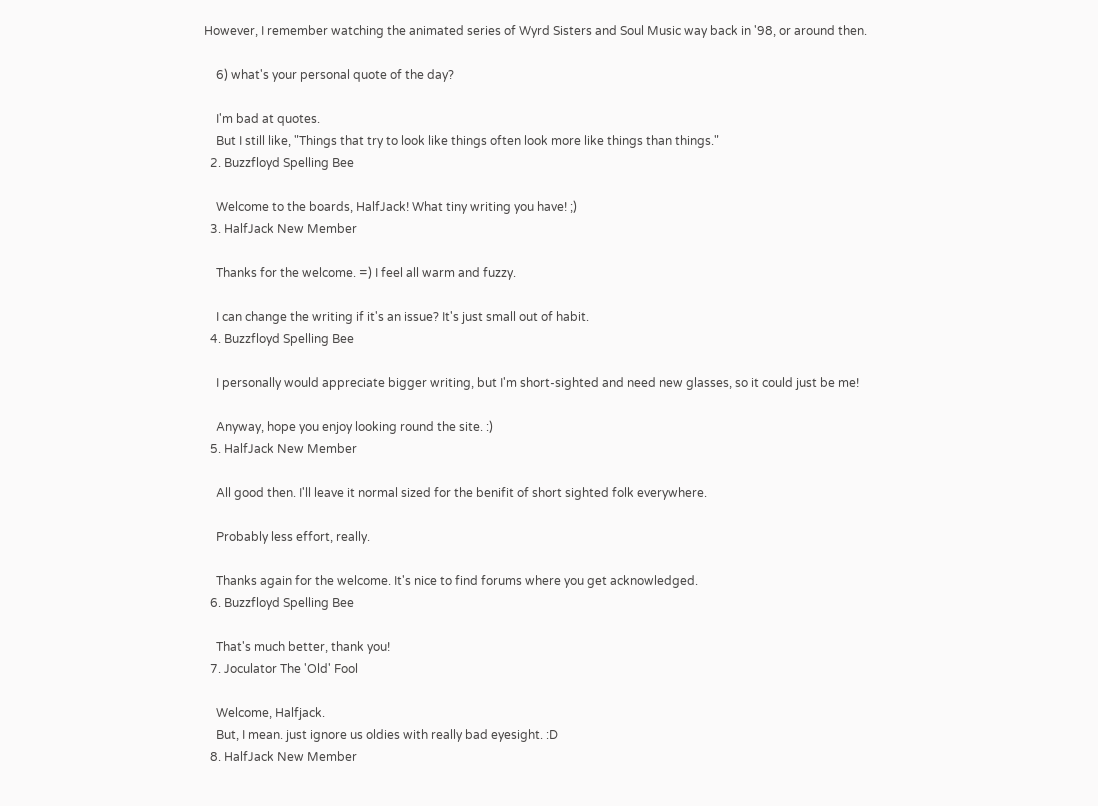However, I remember watching the animated series of Wyrd Sisters and Soul Music way back in '98, or around then.

    6) what's your personal quote of the day?

    I'm bad at quotes.
    But I still like, "Things that try to look like things often look more like things than things."
  2. Buzzfloyd Spelling Bee

    Welcome to the boards, HalfJack! What tiny writing you have! ;)
  3. HalfJack New Member

    Thanks for the welcome. =) I feel all warm and fuzzy.

    I can change the writing if it's an issue? It's just small out of habit.
  4. Buzzfloyd Spelling Bee

    I personally would appreciate bigger writing, but I'm short-sighted and need new glasses, so it could just be me!

    Anyway, hope you enjoy looking round the site. :)
  5. HalfJack New Member

    All good then. I'll leave it normal sized for the benifit of short sighted folk everywhere.

    Probably less effort, really.

    Thanks again for the welcome. It's nice to find forums where you get acknowledged.
  6. Buzzfloyd Spelling Bee

    That's much better, thank you!
  7. Joculator The 'Old' Fool

    Welcome, Halfjack.
    But, I mean. just ignore us oldies with really bad eyesight. :D
  8. HalfJack New Member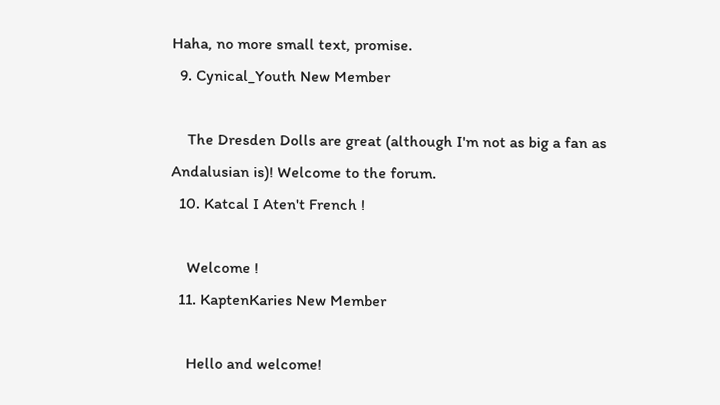Haha, no more small text, promise.
  9. Cynical_Youth New Member

    The Dresden Dolls are great (although I'm not as big a fan as Andalusian is)! Welcome to the forum.
  10. Katcal I Aten't French !

    Welcome !
  11. KaptenKaries New Member

    Hello and welcome!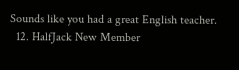Sounds like you had a great English teacher.
  12. HalfJack New Member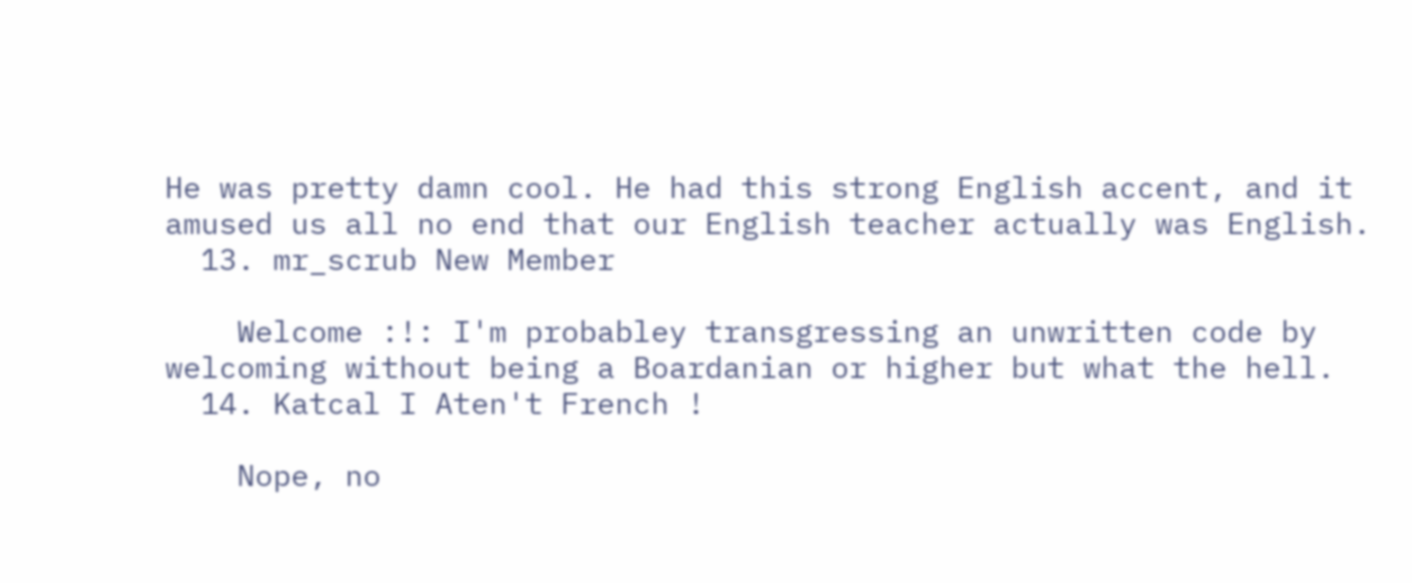He was pretty damn cool. He had this strong English accent, and it amused us all no end that our English teacher actually was English.
  13. mr_scrub New Member

    Welcome :!: I'm probabley transgressing an unwritten code by welcoming without being a Boardanian or higher but what the hell.
  14. Katcal I Aten't French !

    Nope, no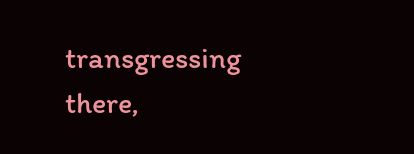transgressing there,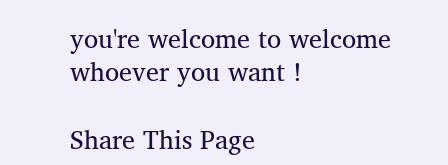you're welcome to welcome whoever you want !

Share This Page